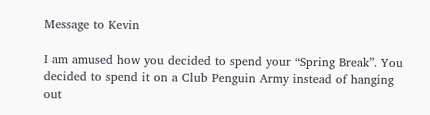Message to Kevin

I am amused how you decided to spend your “Spring Break”. You decided to spend it on a Club Penguin Army instead of hanging out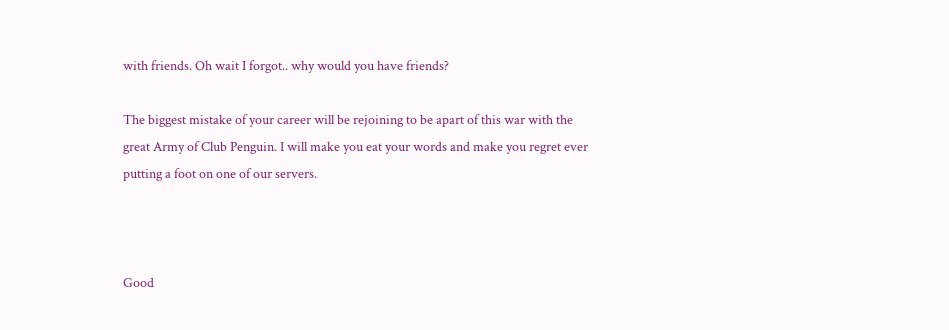with friends. Oh wait I forgot.. why would you have friends?

The biggest mistake of your career will be rejoining to be apart of this war with the great Army of Club Penguin. I will make you eat your words and make you regret ever putting a foot on one of our servers.



Good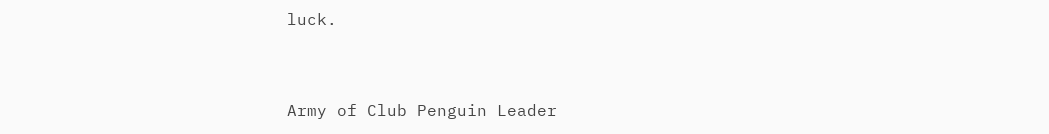luck.


Army of Club Penguin Leader